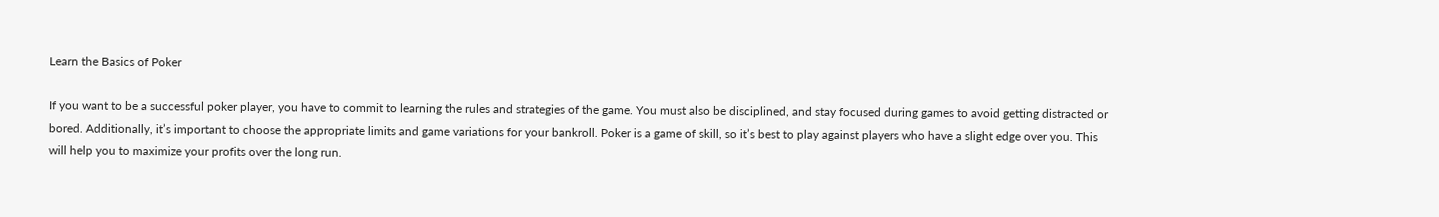Learn the Basics of Poker

If you want to be a successful poker player, you have to commit to learning the rules and strategies of the game. You must also be disciplined, and stay focused during games to avoid getting distracted or bored. Additionally, it’s important to choose the appropriate limits and game variations for your bankroll. Poker is a game of skill, so it’s best to play against players who have a slight edge over you. This will help you to maximize your profits over the long run.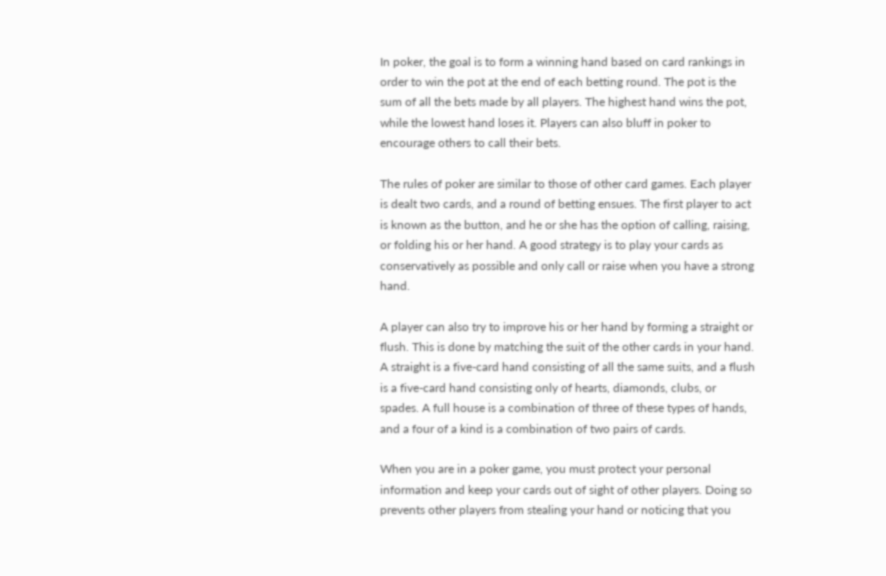In poker, the goal is to form a winning hand based on card rankings in order to win the pot at the end of each betting round. The pot is the sum of all the bets made by all players. The highest hand wins the pot, while the lowest hand loses it. Players can also bluff in poker to encourage others to call their bets.

The rules of poker are similar to those of other card games. Each player is dealt two cards, and a round of betting ensues. The first player to act is known as the button, and he or she has the option of calling, raising, or folding his or her hand. A good strategy is to play your cards as conservatively as possible and only call or raise when you have a strong hand.

A player can also try to improve his or her hand by forming a straight or flush. This is done by matching the suit of the other cards in your hand. A straight is a five-card hand consisting of all the same suits, and a flush is a five-card hand consisting only of hearts, diamonds, clubs, or spades. A full house is a combination of three of these types of hands, and a four of a kind is a combination of two pairs of cards.

When you are in a poker game, you must protect your personal information and keep your cards out of sight of other players. Doing so prevents other players from stealing your hand or noticing that you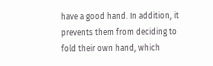have a good hand. In addition, it prevents them from deciding to fold their own hand, which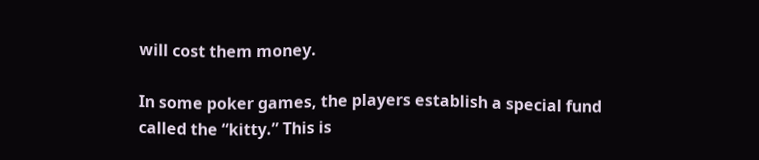will cost them money.

In some poker games, the players establish a special fund called the “kitty.” This is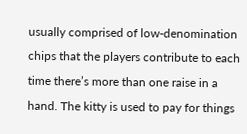usually comprised of low-denomination chips that the players contribute to each time there’s more than one raise in a hand. The kitty is used to pay for things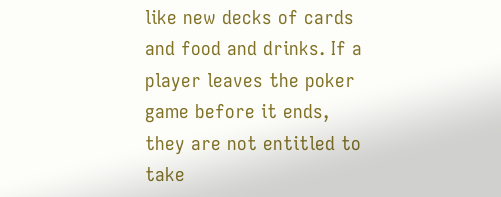like new decks of cards and food and drinks. If a player leaves the poker game before it ends, they are not entitled to take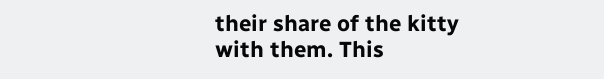their share of the kitty with them. This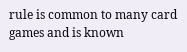rule is common to many card games and is known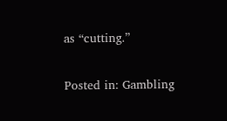as “cutting.”

Posted in: Gambling